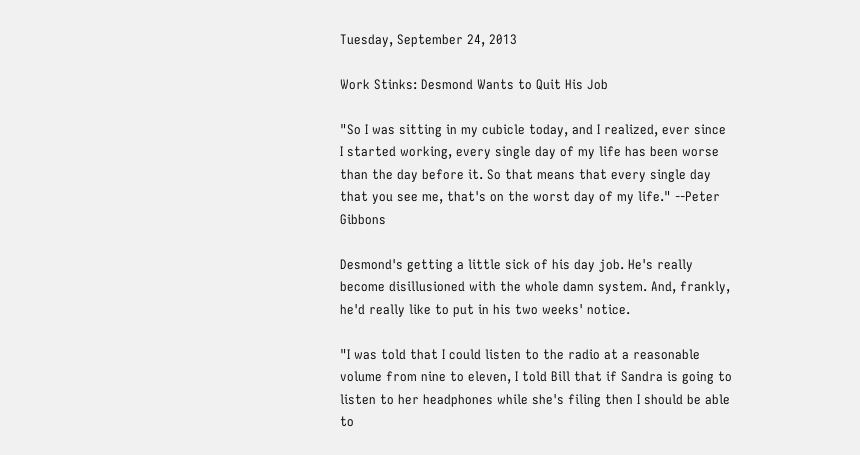Tuesday, September 24, 2013

Work Stinks: Desmond Wants to Quit His Job

"So I was sitting in my cubicle today, and I realized, ever since I started working, every single day of my life has been worse than the day before it. So that means that every single day that you see me, that's on the worst day of my life." --Peter Gibbons

Desmond's getting a little sick of his day job. He's really become disillusioned with the whole damn system. And, frankly, he'd really like to put in his two weeks' notice.

"I was told that I could listen to the radio at a reasonable volume from nine to eleven, I told Bill that if Sandra is going to listen to her headphones while she's filing then I should be able to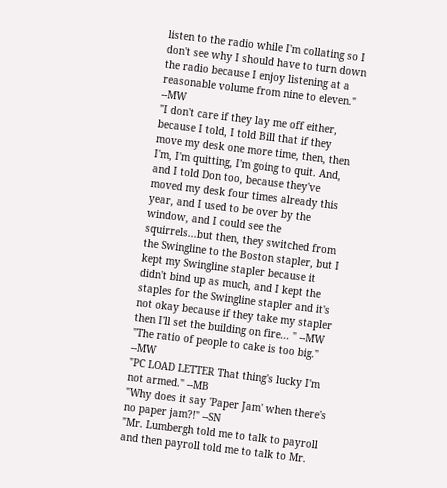listen to the radio while I'm collating so I don't see why I should have to turn down the radio because I enjoy listening at a reasonable volume from nine to eleven." --MW
"I don't care if they lay me off either, because I told, I told Bill that if they move my desk one more time, then, then I'm, I'm quitting, I'm going to quit. And, and I told Don too, because they've moved my desk four times already this year, and I used to be over by the window, and I could see the squirrels...but then, they switched from the Swingline to the Boston stapler, but I kept my Swingline stapler because it didn't bind up as much, and I kept the staples for the Swingline stapler and it's not okay because if they take my stapler then I'll set the building on fire... " --MW
"The ratio of people to cake is too big." --MW
"PC LOAD LETTER That thing's lucky I'm not armed." --MB
"Why does it say 'Paper Jam' when there's no paper jam?!" --SN
"Mr. Lumbergh told me to talk to payroll and then payroll told me to talk to Mr.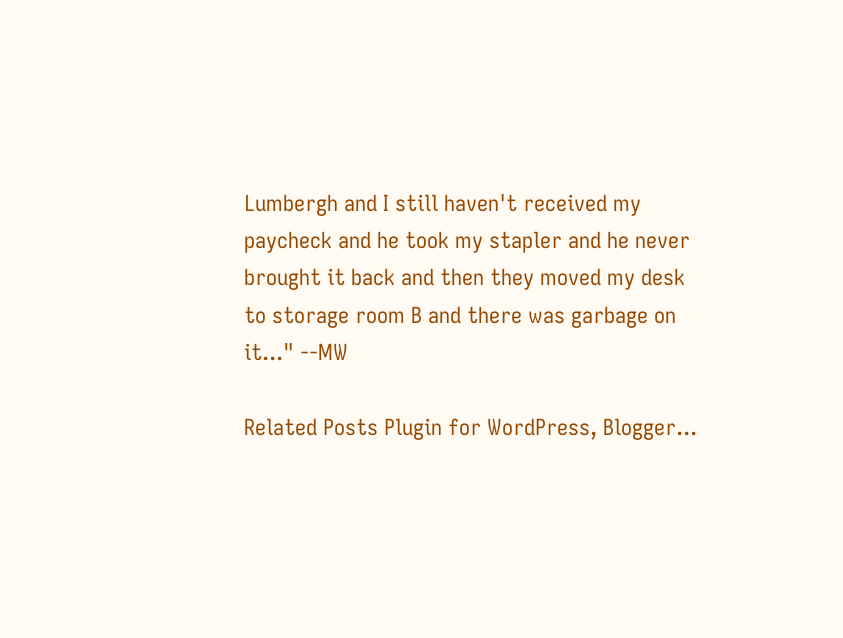Lumbergh and I still haven't received my paycheck and he took my stapler and he never brought it back and then they moved my desk to storage room B and there was garbage on it..." --MW

Related Posts Plugin for WordPress, Blogger...